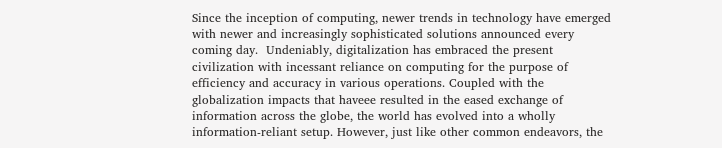Since the inception of computing, newer trends in technology have emerged with newer and increasingly sophisticated solutions announced every coming day.  Undeniably, digitalization has embraced the present civilization with incessant reliance on computing for the purpose of efficiency and accuracy in various operations. Coupled with the globalization impacts that haveee resulted in the eased exchange of information across the globe, the world has evolved into a wholly information-reliant setup. However, just like other common endeavors, the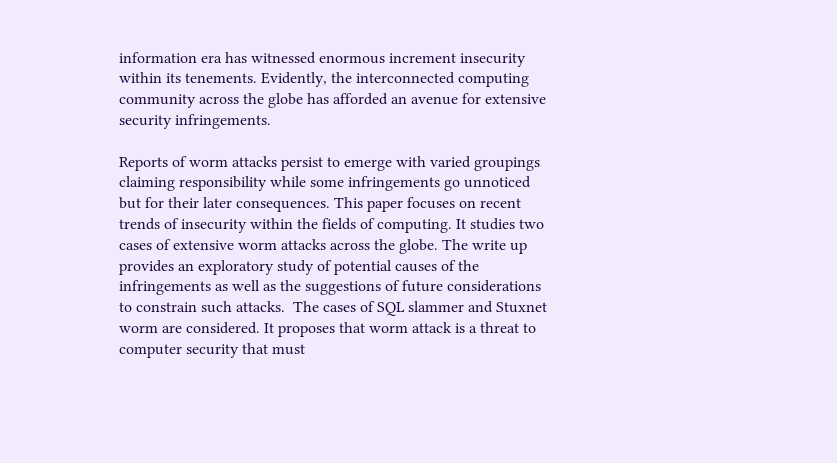information era has witnessed enormous increment insecurity within its tenements. Evidently, the interconnected computing community across the globe has afforded an avenue for extensive security infringements.

Reports of worm attacks persist to emerge with varied groupings claiming responsibility while some infringements go unnoticed but for their later consequences. This paper focuses on recent trends of insecurity within the fields of computing. It studies two cases of extensive worm attacks across the globe. The write up provides an exploratory study of potential causes of the infringements as well as the suggestions of future considerations to constrain such attacks.  The cases of SQL slammer and Stuxnet worm are considered. It proposes that worm attack is a threat to computer security that must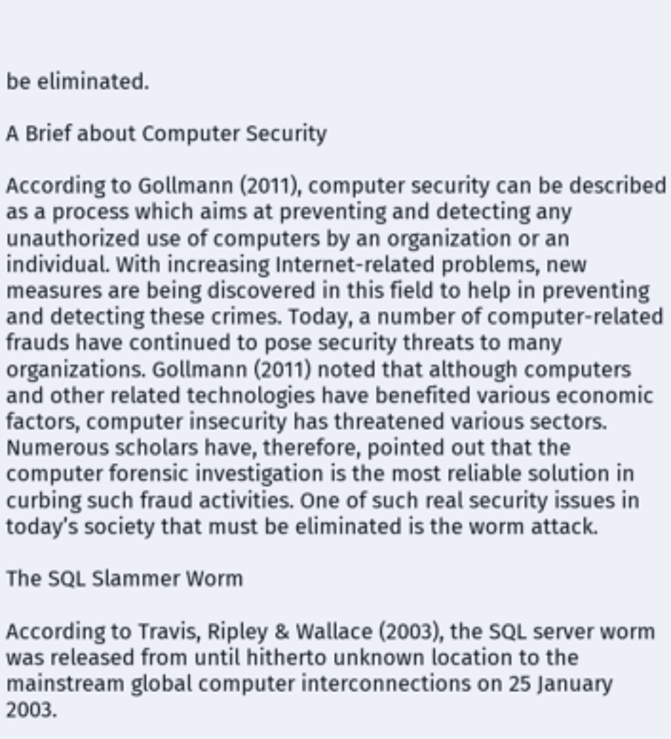be eliminated.

A Brief about Computer Security

According to Gollmann (2011), computer security can be described as a process which aims at preventing and detecting any unauthorized use of computers by an organization or an individual. With increasing Internet-related problems, new measures are being discovered in this field to help in preventing and detecting these crimes. Today, a number of computer-related frauds have continued to pose security threats to many organizations. Gollmann (2011) noted that although computers and other related technologies have benefited various economic factors, computer insecurity has threatened various sectors. Numerous scholars have, therefore, pointed out that the computer forensic investigation is the most reliable solution in curbing such fraud activities. One of such real security issues in today’s society that must be eliminated is the worm attack.

The SQL Slammer Worm

According to Travis, Ripley & Wallace (2003), the SQL server worm was released from until hitherto unknown location to the mainstream global computer interconnections on 25 January 2003.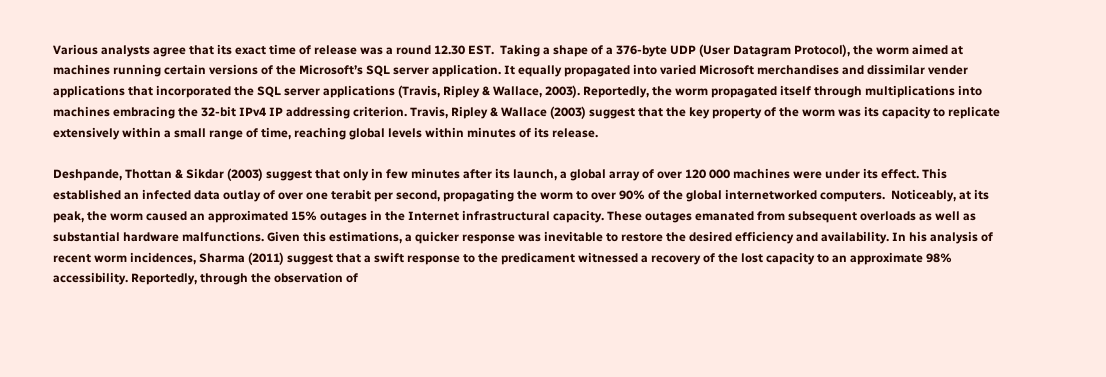Various analysts agree that its exact time of release was a round 12.30 EST.  Taking a shape of a 376-byte UDP (User Datagram Protocol), the worm aimed at machines running certain versions of the Microsoft’s SQL server application. It equally propagated into varied Microsoft merchandises and dissimilar vender applications that incorporated the SQL server applications (Travis, Ripley & Wallace, 2003). Reportedly, the worm propagated itself through multiplications into machines embracing the 32-bit IPv4 IP addressing criterion. Travis, Ripley & Wallace (2003) suggest that the key property of the worm was its capacity to replicate extensively within a small range of time, reaching global levels within minutes of its release.

Deshpande, Thottan & Sikdar (2003) suggest that only in few minutes after its launch, a global array of over 120 000 machines were under its effect. This established an infected data outlay of over one terabit per second, propagating the worm to over 90% of the global internetworked computers.  Noticeably, at its peak, the worm caused an approximated 15% outages in the Internet infrastructural capacity. These outages emanated from subsequent overloads as well as substantial hardware malfunctions. Given this estimations, a quicker response was inevitable to restore the desired efficiency and availability. In his analysis of recent worm incidences, Sharma (2011) suggest that a swift response to the predicament witnessed a recovery of the lost capacity to an approximate 98% accessibility. Reportedly, through the observation of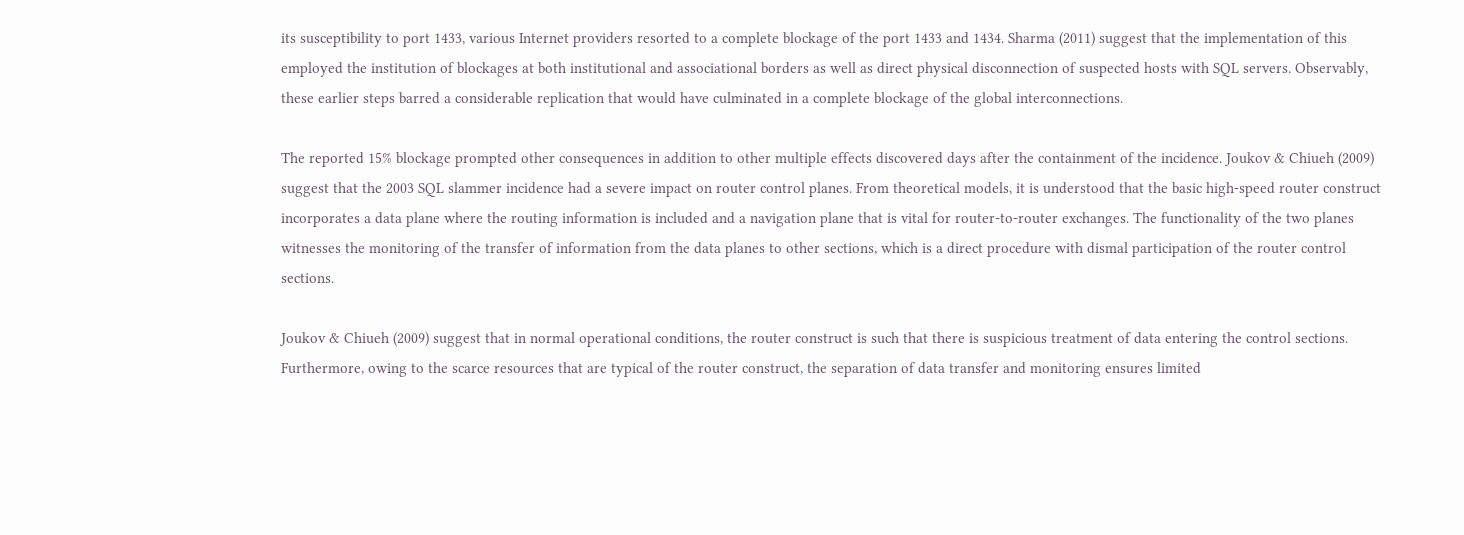its susceptibility to port 1433, various Internet providers resorted to a complete blockage of the port 1433 and 1434. Sharma (2011) suggest that the implementation of this employed the institution of blockages at both institutional and associational borders as well as direct physical disconnection of suspected hosts with SQL servers. Observably, these earlier steps barred a considerable replication that would have culminated in a complete blockage of the global interconnections.

The reported 15% blockage prompted other consequences in addition to other multiple effects discovered days after the containment of the incidence. Joukov & Chiueh (2009) suggest that the 2003 SQL slammer incidence had a severe impact on router control planes. From theoretical models, it is understood that the basic high-speed router construct incorporates a data plane where the routing information is included and a navigation plane that is vital for router-to-router exchanges. The functionality of the two planes witnesses the monitoring of the transfer of information from the data planes to other sections, which is a direct procedure with dismal participation of the router control sections.

Joukov & Chiueh (2009) suggest that in normal operational conditions, the router construct is such that there is suspicious treatment of data entering the control sections.  Furthermore, owing to the scarce resources that are typical of the router construct, the separation of data transfer and monitoring ensures limited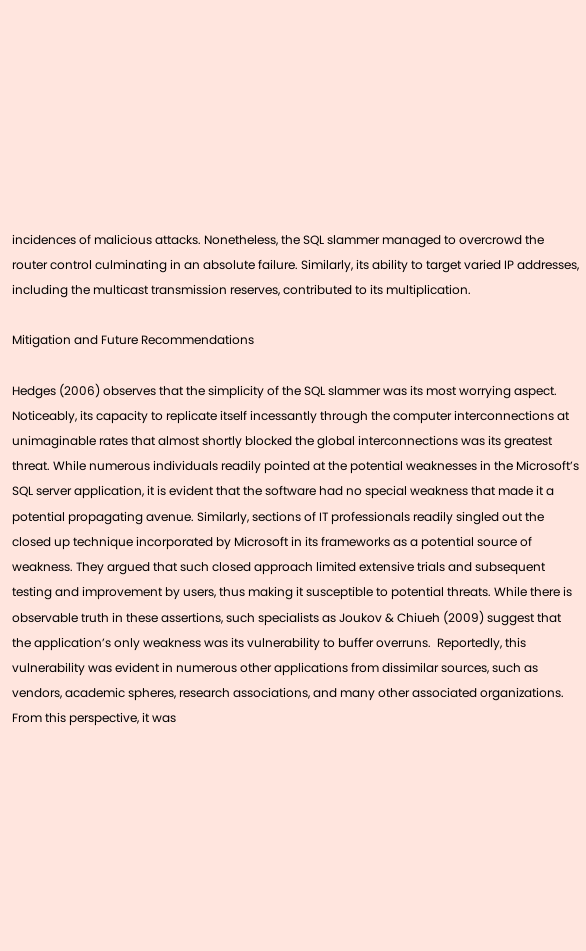incidences of malicious attacks. Nonetheless, the SQL slammer managed to overcrowd the router control culminating in an absolute failure. Similarly, its ability to target varied IP addresses, including the multicast transmission reserves, contributed to its multiplication.

Mitigation and Future Recommendations

Hedges (2006) observes that the simplicity of the SQL slammer was its most worrying aspect. Noticeably, its capacity to replicate itself incessantly through the computer interconnections at unimaginable rates that almost shortly blocked the global interconnections was its greatest threat. While numerous individuals readily pointed at the potential weaknesses in the Microsoft’s SQL server application, it is evident that the software had no special weakness that made it a potential propagating avenue. Similarly, sections of IT professionals readily singled out the closed up technique incorporated by Microsoft in its frameworks as a potential source of weakness. They argued that such closed approach limited extensive trials and subsequent testing and improvement by users, thus making it susceptible to potential threats. While there is observable truth in these assertions, such specialists as Joukov & Chiueh (2009) suggest that the application’s only weakness was its vulnerability to buffer overruns.  Reportedly, this vulnerability was evident in numerous other applications from dissimilar sources, such as vendors, academic spheres, research associations, and many other associated organizations. From this perspective, it was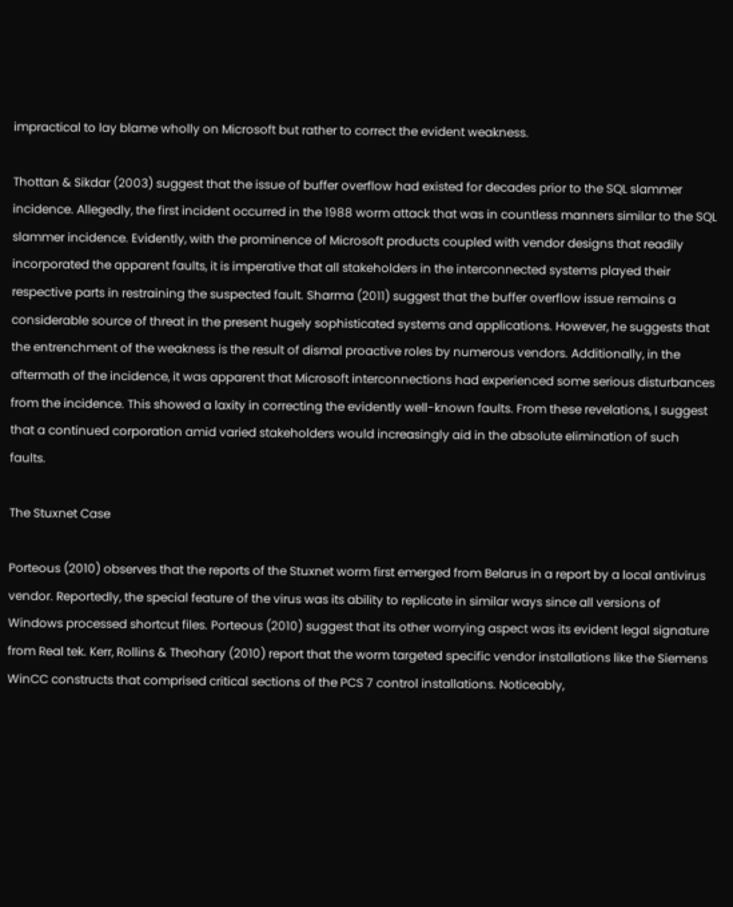impractical to lay blame wholly on Microsoft but rather to correct the evident weakness.

Thottan & Sikdar (2003) suggest that the issue of buffer overflow had existed for decades prior to the SQL slammer incidence. Allegedly, the first incident occurred in the 1988 worm attack that was in countless manners similar to the SQL slammer incidence. Evidently, with the prominence of Microsoft products coupled with vendor designs that readily incorporated the apparent faults, it is imperative that all stakeholders in the interconnected systems played their respective parts in restraining the suspected fault. Sharma (2011) suggest that the buffer overflow issue remains a considerable source of threat in the present hugely sophisticated systems and applications. However, he suggests that the entrenchment of the weakness is the result of dismal proactive roles by numerous vendors. Additionally, in the aftermath of the incidence, it was apparent that Microsoft interconnections had experienced some serious disturbances from the incidence. This showed a laxity in correcting the evidently well-known faults. From these revelations, I suggest that a continued corporation amid varied stakeholders would increasingly aid in the absolute elimination of such faults.

The Stuxnet Case

Porteous (2010) observes that the reports of the Stuxnet worm first emerged from Belarus in a report by a local antivirus vendor. Reportedly, the special feature of the virus was its ability to replicate in similar ways since all versions of Windows processed shortcut files. Porteous (2010) suggest that its other worrying aspect was its evident legal signature from Real tek. Kerr, Rollins & Theohary (2010) report that the worm targeted specific vendor installations like the Siemens WinCC constructs that comprised critical sections of the PCS 7 control installations. Noticeably,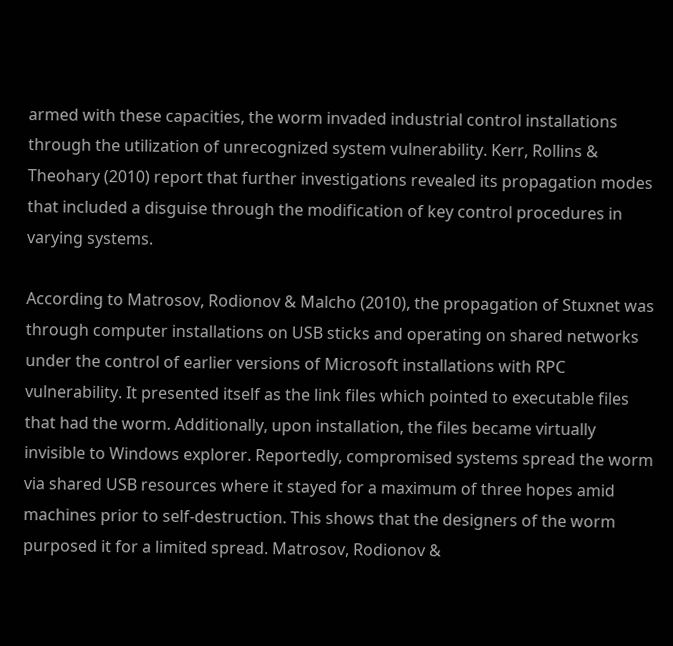armed with these capacities, the worm invaded industrial control installations through the utilization of unrecognized system vulnerability. Kerr, Rollins & Theohary (2010) report that further investigations revealed its propagation modes that included a disguise through the modification of key control procedures in varying systems.

According to Matrosov, Rodionov & Malcho (2010), the propagation of Stuxnet was through computer installations on USB sticks and operating on shared networks under the control of earlier versions of Microsoft installations with RPC vulnerability. It presented itself as the link files which pointed to executable files that had the worm. Additionally, upon installation, the files became virtually invisible to Windows explorer. Reportedly, compromised systems spread the worm via shared USB resources where it stayed for a maximum of three hopes amid machines prior to self-destruction. This shows that the designers of the worm purposed it for a limited spread. Matrosov, Rodionov &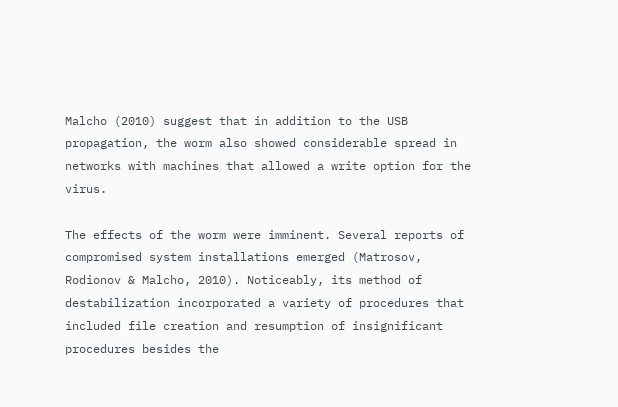Malcho (2010) suggest that in addition to the USB propagation, the worm also showed considerable spread in networks with machines that allowed a write option for the virus.

The effects of the worm were imminent. Several reports of compromised system installations emerged (Matrosov, Rodionov & Malcho, 2010). Noticeably, its method of destabilization incorporated a variety of procedures that included file creation and resumption of insignificant procedures besides the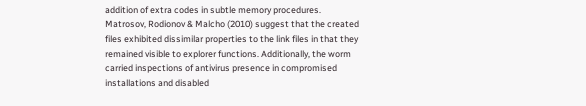addition of extra codes in subtle memory procedures. Matrosov, Rodionov & Malcho (2010) suggest that the created files exhibited dissimilar properties to the link files in that they remained visible to explorer functions. Additionally, the worm carried inspections of antivirus presence in compromised installations and disabled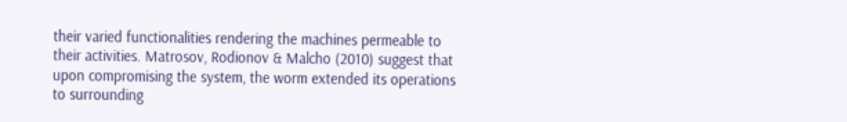their varied functionalities rendering the machines permeable to their activities. Matrosov, Rodionov & Malcho (2010) suggest that upon compromising the system, the worm extended its operations to surrounding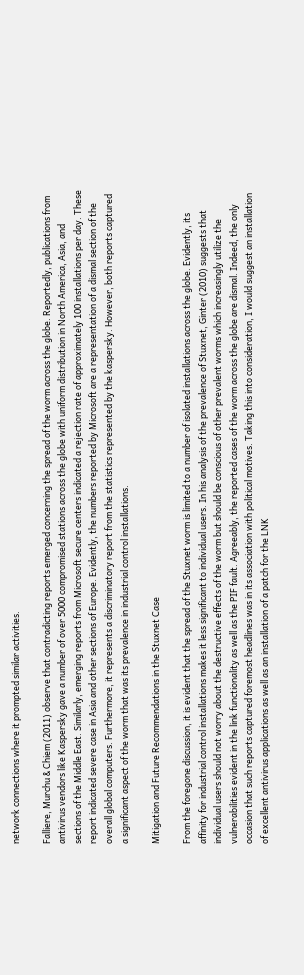network connections where it prompted similar activities.

Falliere, Murchu & Chiem (2011) observe that contradicting reports emerged concerning the spread of the worm across the globe. Reportedly, publications from antivirus vendors like Kaspersky gave a number of over 5000 compromised stations across the globe with uniform distribution in North America, Asia, and sections of the Middle East. Similarly, emerging reports from Microsoft secure centers indicated a rejection rate of approximately 100 installations per day. These report indicated severe case in Asia and other sections of Europe. Evidently, the numbers reported by Microsoft are a representation of a dismal section of the overall global computers. Furthermore, it represents a discriminatory report from the statistics represented by the kaspersky. However, both reports captured a significant aspect of the worm that was its prevalence in industrial control installations.

Mitigation and Future Recommendations in the Stuxnet Case

From the foregone discussion, it is evident that the spread of the Stuxnet worm is limited to a number of isolated installations across the globe. Evidently, its affinity for industrial control installations makes it less significant to individual users. In his analysis of the prevalence of Stuxnet, Ginter (2010) suggests that individual users should not worry about the destructive effects of the worm but should be conscious of other prevalent worms which increasingly utilize the vulnerabilities evident in the link functionality as well as the PIF fault. Agreeably, the reported cases of the worm across the globe are dismal. Indeed, the only occasion that such reports captured foremost headlines was in its association with political motives. Taking this into consideration, I would suggest an installation of excellent antivirus applications as well as an installation of a patch for the LNK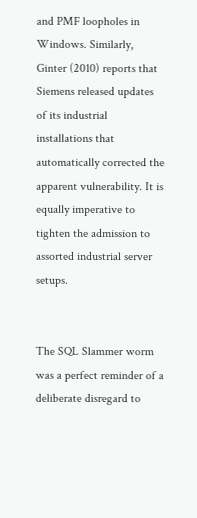and PMF loopholes in Windows. Similarly, Ginter (2010) reports that Siemens released updates of its industrial installations that automatically corrected the apparent vulnerability. It is equally imperative to tighten the admission to assorted industrial server setups.


The SQL Slammer worm was a perfect reminder of a deliberate disregard to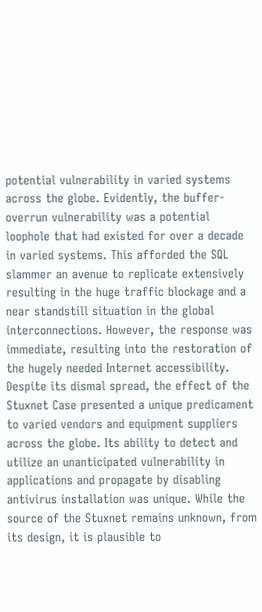potential vulnerability in varied systems across the globe. Evidently, the buffer-overrun vulnerability was a potential loophole that had existed for over a decade in varied systems. This afforded the SQL slammer an avenue to replicate extensively resulting in the huge traffic blockage and a near standstill situation in the global interconnections. However, the response was immediate, resulting into the restoration of the hugely needed Internet accessibility. Despite its dismal spread, the effect of the Stuxnet Case presented a unique predicament to varied vendors and equipment suppliers across the globe. Its ability to detect and utilize an unanticipated vulnerability in applications and propagate by disabling antivirus installation was unique. While the source of the Stuxnet remains unknown, from its design, it is plausible to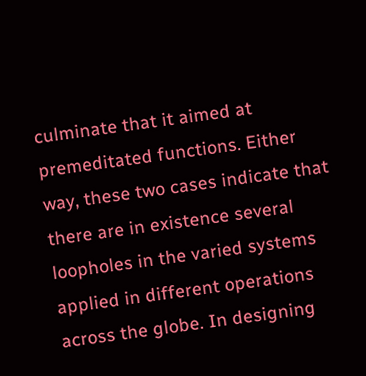culminate that it aimed at premeditated functions. Either way, these two cases indicate that there are in existence several loopholes in the varied systems applied in different operations across the globe. In designing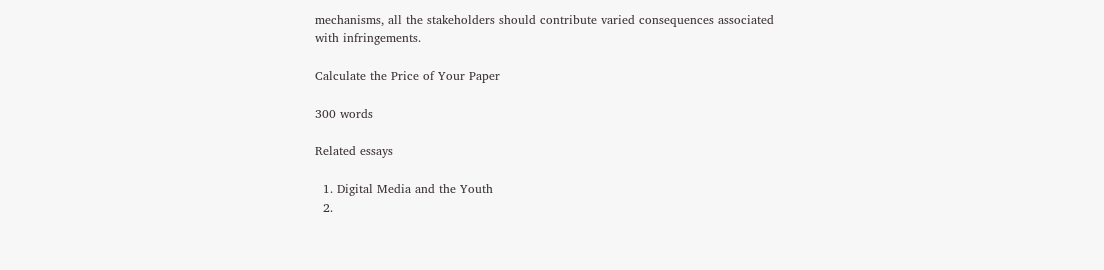mechanisms, all the stakeholders should contribute varied consequences associated with infringements.

Calculate the Price of Your Paper

300 words

Related essays

  1. Digital Media and the Youth
  2.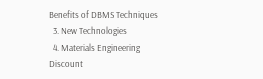Benefits of DBMS Techniques
  3. New Technologies
  4. Materials Engineering
Discount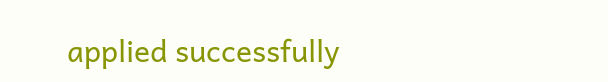applied successfully